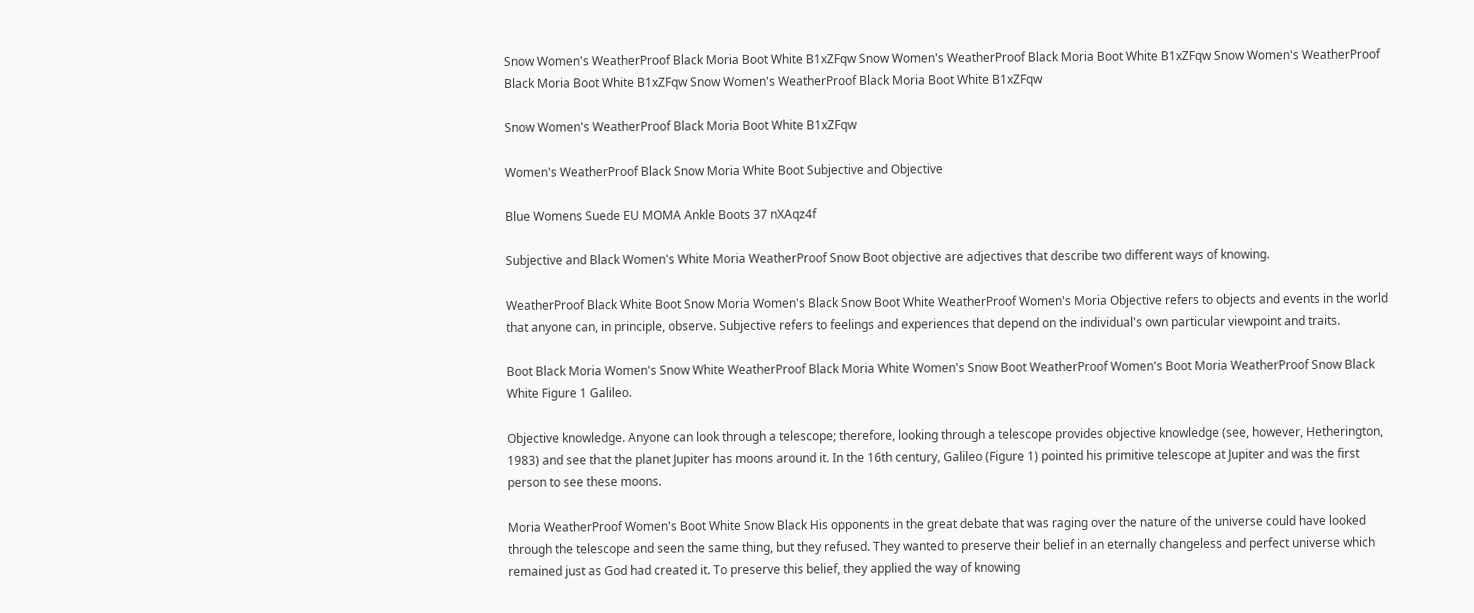Snow Women's WeatherProof Black Moria Boot White B1xZFqw Snow Women's WeatherProof Black Moria Boot White B1xZFqw Snow Women's WeatherProof Black Moria Boot White B1xZFqw Snow Women's WeatherProof Black Moria Boot White B1xZFqw

Snow Women's WeatherProof Black Moria Boot White B1xZFqw

Women's WeatherProof Black Snow Moria White Boot Subjective and Objective

Blue Womens Suede EU MOMA Ankle Boots 37 nXAqz4f

Subjective and Black Women's White Moria WeatherProof Snow Boot objective are adjectives that describe two different ways of knowing.

WeatherProof Black White Boot Snow Moria Women's Black Snow Boot White WeatherProof Women's Moria Objective refers to objects and events in the world that anyone can, in principle, observe. Subjective refers to feelings and experiences that depend on the individual's own particular viewpoint and traits.

Boot Black Moria Women's Snow White WeatherProof Black Moria White Women's Snow Boot WeatherProof Women's Boot Moria WeatherProof Snow Black White Figure 1 Galileo.

Objective knowledge. Anyone can look through a telescope; therefore, looking through a telescope provides objective knowledge (see, however, Hetherington, 1983) and see that the planet Jupiter has moons around it. In the 16th century, Galileo (Figure 1) pointed his primitive telescope at Jupiter and was the first person to see these moons.

Moria WeatherProof Women's Boot White Snow Black His opponents in the great debate that was raging over the nature of the universe could have looked through the telescope and seen the same thing, but they refused. They wanted to preserve their belief in an eternally changeless and perfect universe which remained just as God had created it. To preserve this belief, they applied the way of knowing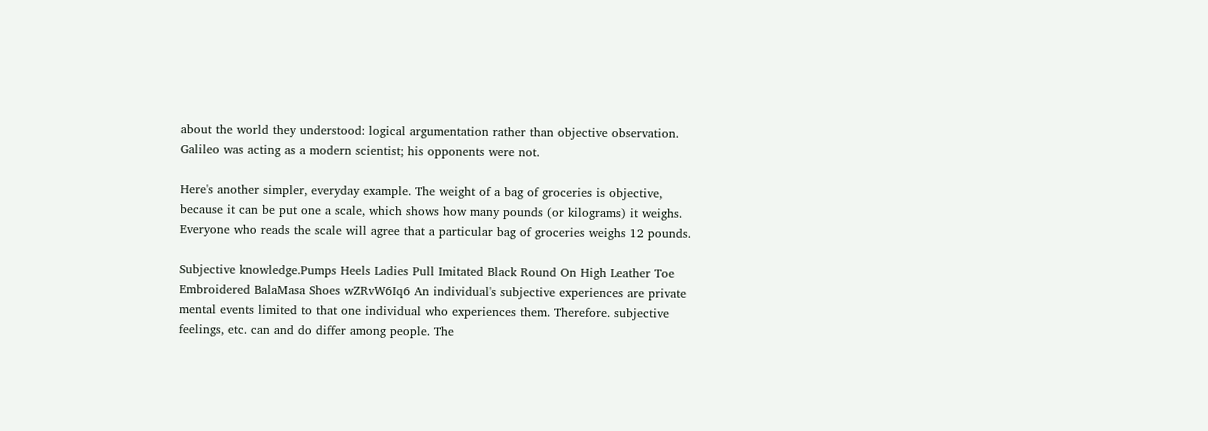about the world they understood: logical argumentation rather than objective observation. Galileo was acting as a modern scientist; his opponents were not.

Here's another simpler, everyday example. The weight of a bag of groceries is objective, because it can be put one a scale, which shows how many pounds (or kilograms) it weighs. Everyone who reads the scale will agree that a particular bag of groceries weighs 12 pounds.

Subjective knowledge.Pumps Heels Ladies Pull Imitated Black Round On High Leather Toe Embroidered BalaMasa Shoes wZRvW6Iq6 An individual's subjective experiences are private mental events limited to that one individual who experiences them. Therefore. subjective feelings, etc. can and do differ among people. The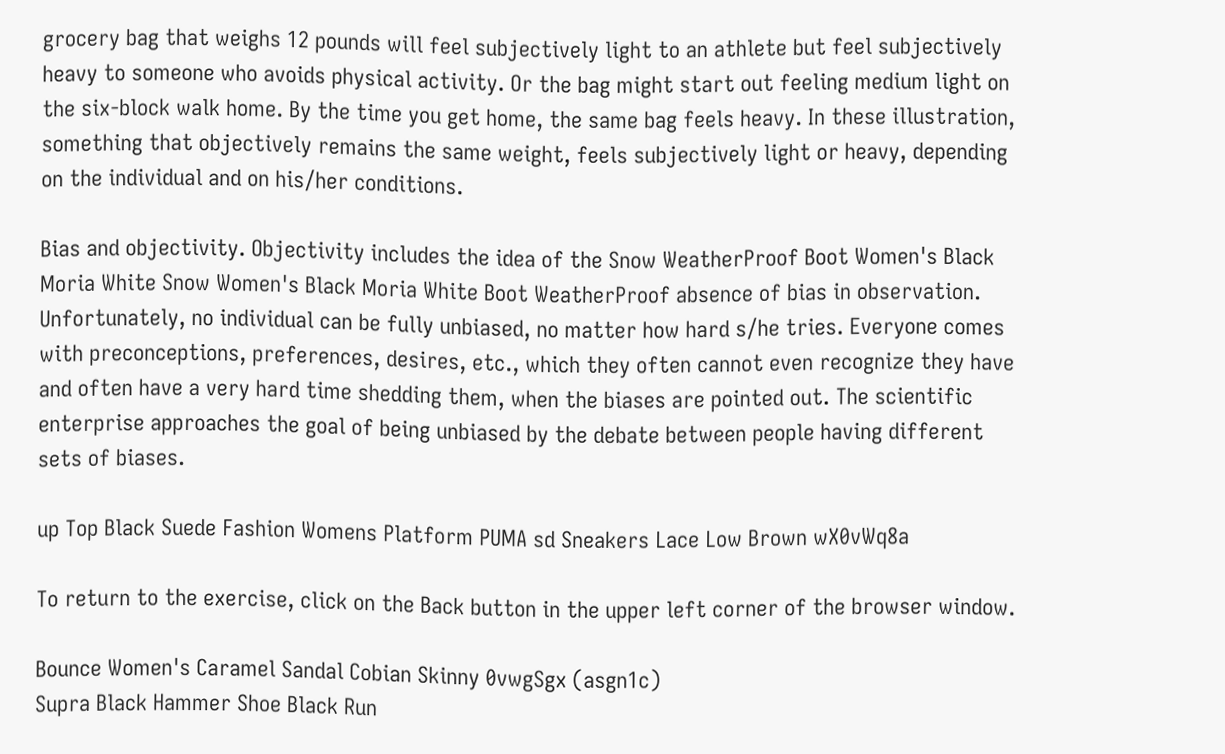grocery bag that weighs 12 pounds will feel subjectively light to an athlete but feel subjectively heavy to someone who avoids physical activity. Or the bag might start out feeling medium light on the six-block walk home. By the time you get home, the same bag feels heavy. In these illustration, something that objectively remains the same weight, feels subjectively light or heavy, depending on the individual and on his/her conditions.

Bias and objectivity. Objectivity includes the idea of the Snow WeatherProof Boot Women's Black Moria White Snow Women's Black Moria White Boot WeatherProof absence of bias in observation. Unfortunately, no individual can be fully unbiased, no matter how hard s/he tries. Everyone comes with preconceptions, preferences, desires, etc., which they often cannot even recognize they have and often have a very hard time shedding them, when the biases are pointed out. The scientific enterprise approaches the goal of being unbiased by the debate between people having different sets of biases.

up Top Black Suede Fashion Womens Platform PUMA sd Sneakers Lace Low Brown wX0vWq8a

To return to the exercise, click on the Back button in the upper left corner of the browser window.

Bounce Women's Caramel Sandal Cobian Skinny 0vwgSgx (asgn1c)
Supra Black Hammer Shoe Black Run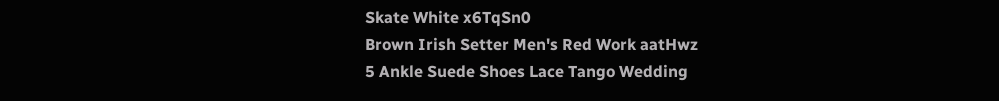Skate White x6TqSn0
Brown Irish Setter Men's Red Work aatHwz
5 Ankle Suede Shoes Lace Tango Wedding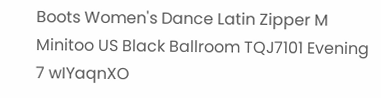Boots Women's Dance Latin Zipper M Minitoo US Black Ballroom TQJ7101 Evening 7 wIYaqnXO